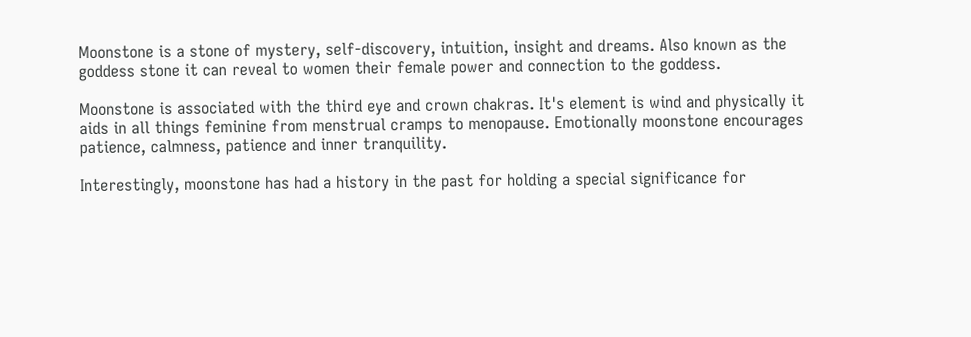Moonstone is a stone of mystery, self-discovery, intuition, insight and dreams. Also known as the goddess stone it can reveal to women their female power and connection to the goddess.

Moonstone is associated with the third eye and crown chakras. It's element is wind and physically it aids in all things feminine from menstrual cramps to menopause. Emotionally moonstone encourages patience, calmness, patience and inner tranquility.

Interestingly, moonstone has had a history in the past for holding a special significance for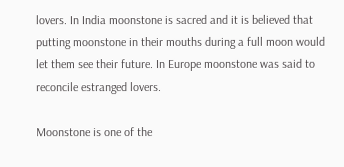lovers. In India moonstone is sacred and it is believed that putting moonstone in their mouths during a full moon would let them see their future. In Europe moonstone was said to reconcile estranged lovers.

Moonstone is one of the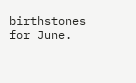birthstones for June.